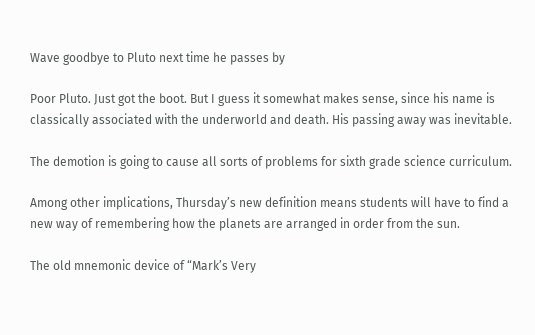Wave goodbye to Pluto next time he passes by

Poor Pluto. Just got the boot. But I guess it somewhat makes sense, since his name is classically associated with the underworld and death. His passing away was inevitable.

The demotion is going to cause all sorts of problems for sixth grade science curriculum.

Among other implications, Thursday’s new definition means students will have to find a new way of remembering how the planets are arranged in order from the sun.

The old mnemonic device of “Mark’s Very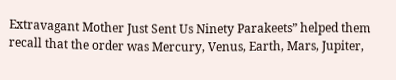Extravagant Mother Just Sent Us Ninety Parakeets” helped them recall that the order was Mercury, Venus, Earth, Mars, Jupiter,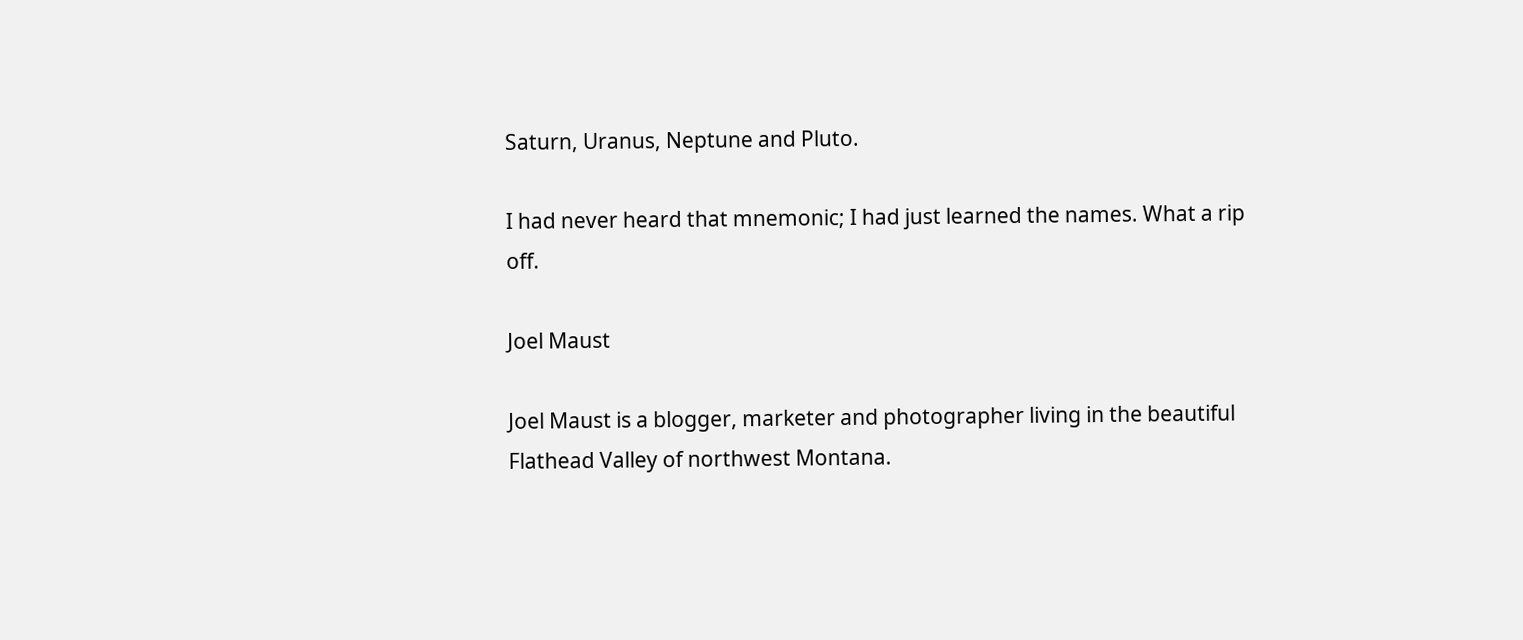Saturn, Uranus, Neptune and Pluto.

I had never heard that mnemonic; I had just learned the names. What a rip off.

Joel Maust

Joel Maust is a blogger, marketer and photographer living in the beautiful Flathead Valley of northwest Montana.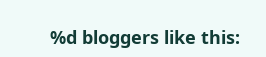%d bloggers like this: